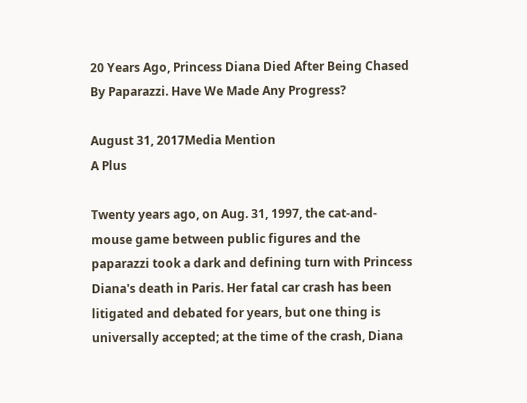20 Years Ago, Princess Diana Died After Being Chased By Paparazzi. Have We Made Any Progress?

August 31, 2017Media Mention
A Plus

Twenty years ago, on Aug. 31, 1997, the cat-and-mouse game between public figures and the paparazzi took a dark and defining turn with Princess Diana's death in Paris. Her fatal car crash has been litigated and debated for years, but one thing is universally accepted; at the time of the crash, Diana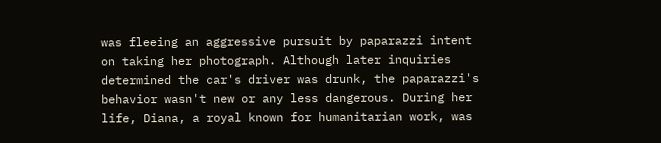was fleeing an aggressive pursuit by paparazzi intent on taking her photograph. Although later inquiries determined the car's driver was drunk, the paparazzi's behavior wasn't new or any less dangerous. During her life, Diana, a royal known for humanitarian work, was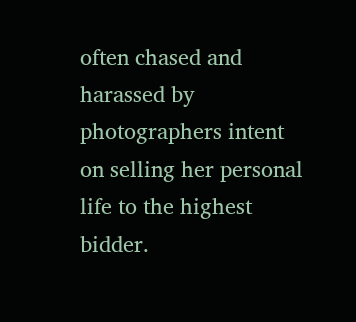often chased and harassed by photographers intent on selling her personal life to the highest bidder.